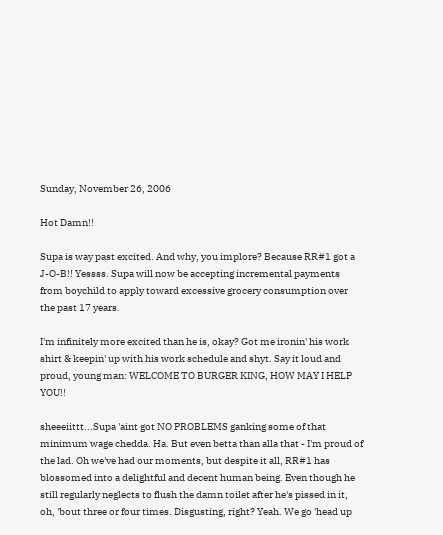Sunday, November 26, 2006

Hot Damn!!

Supa is way past excited. And why, you implore? Because RR#1 got a J-O-B!! Yessss. Supa will now be accepting incremental payments from boychild to apply toward excessive grocery consumption over the past 17 years.

I'm infinitely more excited than he is, okay? Got me ironin' his work shirt & keepin' up with his work schedule and shyt. Say it loud and proud, young man: WELCOME TO BURGER KING, HOW MAY I HELP YOU!!

sheeeiittt...Supa 'aint got NO PROBLEMS ganking some of that minimum wage chedda. Ha. But even betta than alla that - I'm proud of the lad. Oh we've had our moments, but despite it all, RR#1 has blossomed into a delightful and decent human being. Even though he still regularly neglects to flush the damn toilet after he's pissed in it, oh, 'bout three or four times. Disgusting, right? Yeah. We go 'head up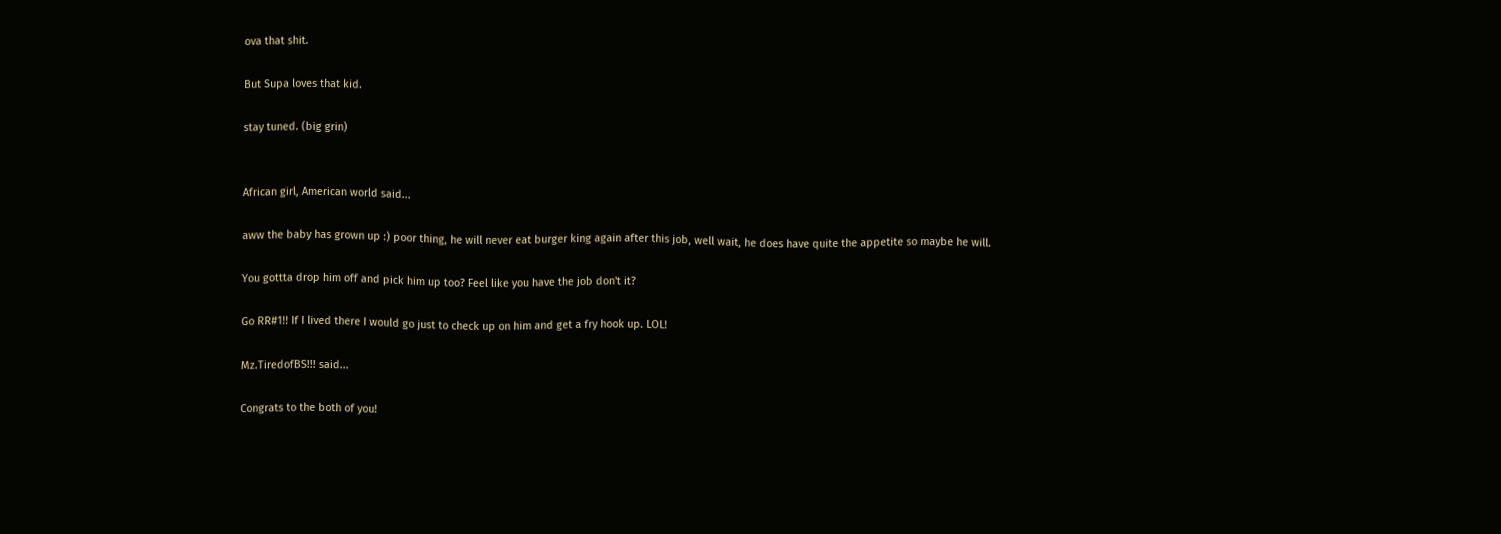ova that shit.

But Supa loves that kid.

stay tuned. (big grin)


African girl, American world said...

aww the baby has grown up :) poor thing, he will never eat burger king again after this job, well wait, he does have quite the appetite so maybe he will.

You gottta drop him off and pick him up too? Feel like you have the job don't it?

Go RR#1!! If I lived there I would go just to check up on him and get a fry hook up. LOL!

Mz.TiredofBS!!! said...

Congrats to the both of you!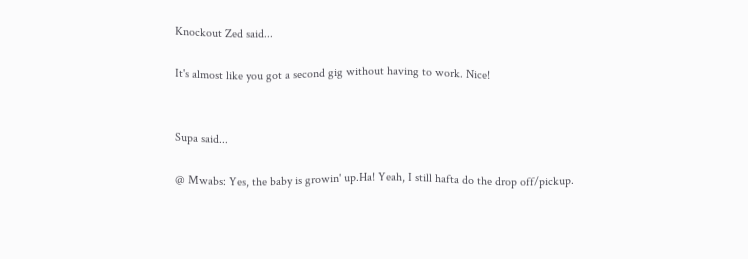Knockout Zed said...

It's almost like you got a second gig without having to work. Nice!


Supa said...

@ Mwabs: Yes, the baby is growin' up.Ha! Yeah, I still hafta do the drop off/pickup.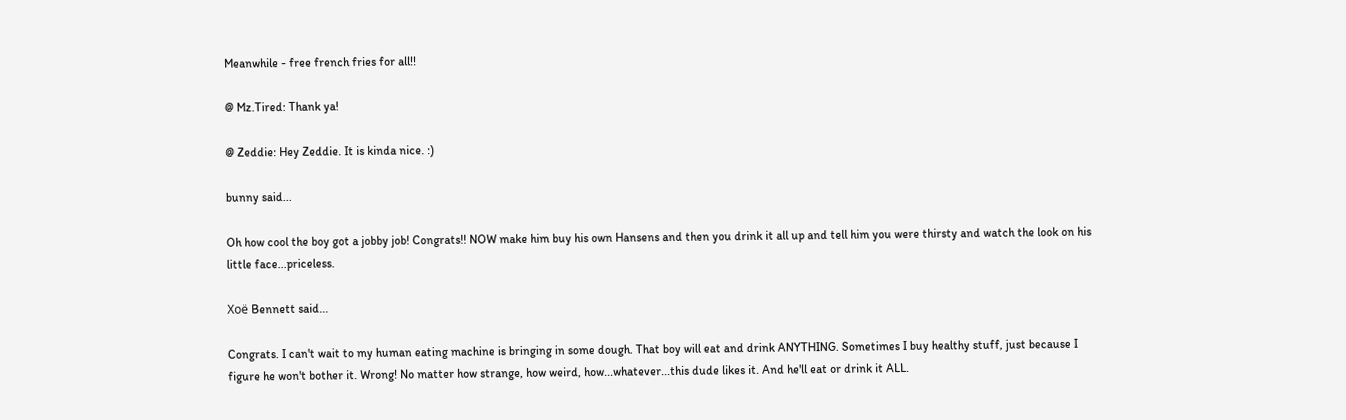Meanwhile - free french fries for all!!

@ Mz.Tired: Thank ya!

@ Zeddie: Hey Zeddie. It is kinda nice. :)

bunny said...

Oh how cool the boy got a jobby job! Congrats!! NOW make him buy his own Hansens and then you drink it all up and tell him you were thirsty and watch the look on his little face...priceless.

Xoë Bennett said...

Congrats. I can't wait to my human eating machine is bringing in some dough. That boy will eat and drink ANYTHING. Sometimes I buy healthy stuff, just because I figure he won't bother it. Wrong! No matter how strange, how weird, how...whatever...this dude likes it. And he'll eat or drink it ALL.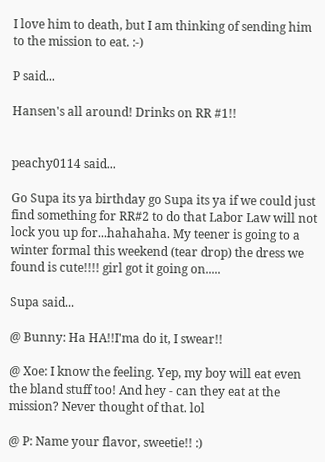I love him to death, but I am thinking of sending him to the mission to eat. :-)

P said...

Hansen's all around! Drinks on RR #1!!


peachy0114 said...

Go Supa its ya birthday go Supa its ya if we could just find something for RR#2 to do that Labor Law will not lock you up for...hahahaha. My teener is going to a winter formal this weekend (tear drop) the dress we found is cute!!!! girl got it going on.....

Supa said...

@ Bunny: Ha HA!!I'ma do it, I swear!!

@ Xoe: I know the feeling. Yep, my boy will eat even the bland stuff too! And hey - can they eat at the mission? Never thought of that. lol

@ P: Name your flavor, sweetie!! :)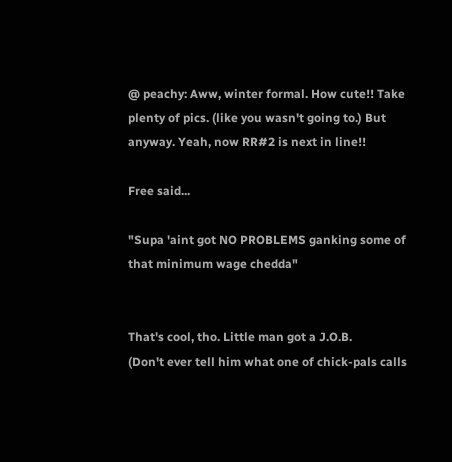@ peachy: Aww, winter formal. How cute!! Take plenty of pics. (like you wasn't going to.) But anyway. Yeah, now RR#2 is next in line!!

Free said...

"Supa 'aint got NO PROBLEMS ganking some of that minimum wage chedda"


That's cool, tho. Little man got a J.O.B.
(Don't ever tell him what one of chick-pals calls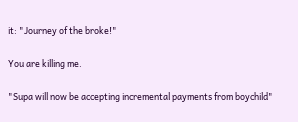it: "Journey of the broke!"

You are killing me.

"Supa will now be accepting incremental payments from boychild"